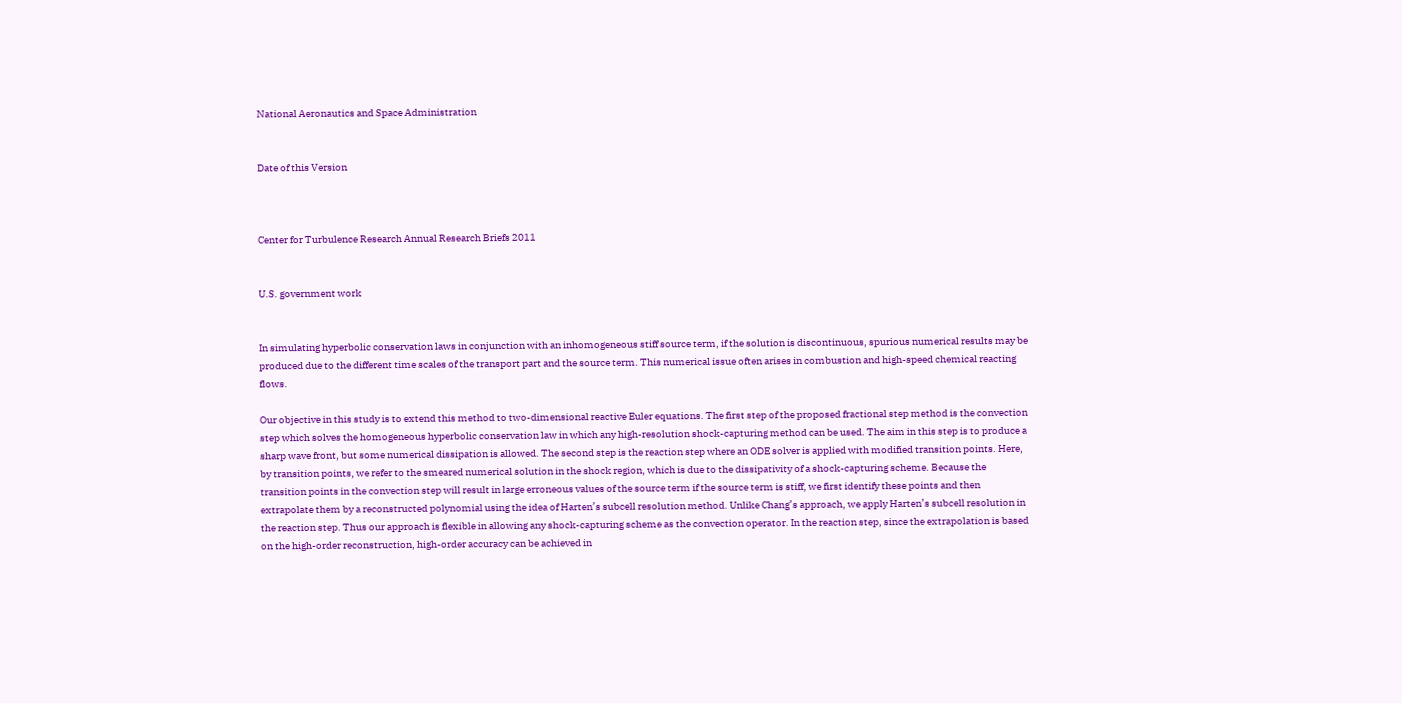National Aeronautics and Space Administration


Date of this Version



Center for Turbulence Research Annual Research Briefs 2011


U.S. government work


In simulating hyperbolic conservation laws in conjunction with an inhomogeneous stiff source term, if the solution is discontinuous, spurious numerical results may be produced due to the different time scales of the transport part and the source term. This numerical issue often arises in combustion and high-speed chemical reacting flows.

Our objective in this study is to extend this method to two-dimensional reactive Euler equations. The first step of the proposed fractional step method is the convection step which solves the homogeneous hyperbolic conservation law in which any high-resolution shock-capturing method can be used. The aim in this step is to produce a sharp wave front, but some numerical dissipation is allowed. The second step is the reaction step where an ODE solver is applied with modified transition points. Here, by transition points, we refer to the smeared numerical solution in the shock region, which is due to the dissipativity of a shock-capturing scheme. Because the transition points in the convection step will result in large erroneous values of the source term if the source term is stiff, we first identify these points and then extrapolate them by a reconstructed polynomial using the idea of Harten’s subcell resolution method. Unlike Chang’s approach, we apply Harten’s subcell resolution in the reaction step. Thus our approach is flexible in allowing any shock-capturing scheme as the convection operator. In the reaction step, since the extrapolation is based on the high-order reconstruction, high-order accuracy can be achieved in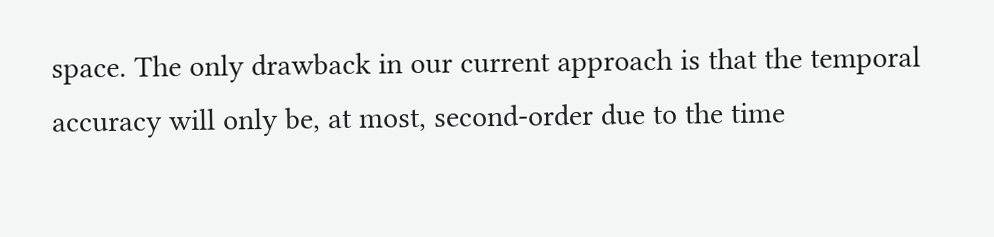space. The only drawback in our current approach is that the temporal accuracy will only be, at most, second-order due to the time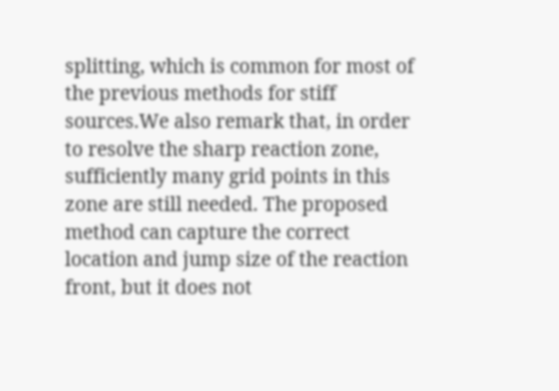splitting, which is common for most of the previous methods for stiff sources.We also remark that, in order to resolve the sharp reaction zone, sufficiently many grid points in this zone are still needed. The proposed method can capture the correct location and jump size of the reaction front, but it does not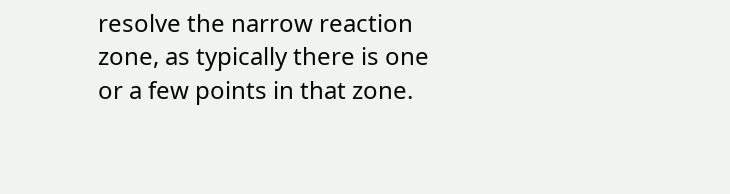resolve the narrow reaction zone, as typically there is one or a few points in that zone.